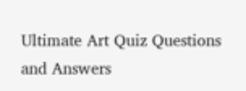Ultimate Art Quiz Questions and Answers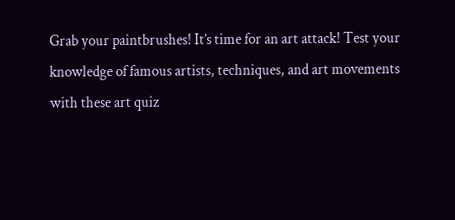Grab your paintbrushes! It’s time for an art attack! Test your knowledge of famous artists, techniques, and art movements with these art quiz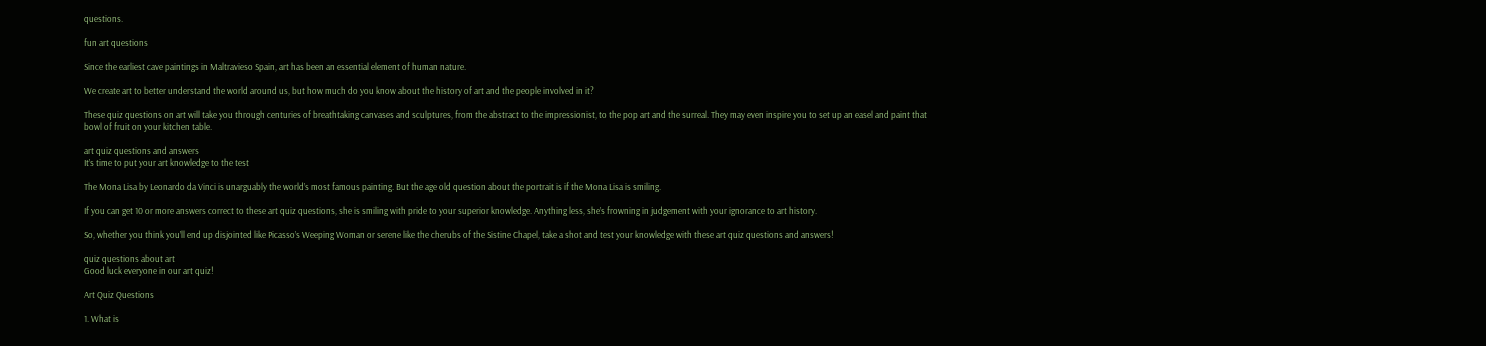questions.

fun art questions

Since the earliest cave paintings in Maltravieso Spain, art has been an essential element of human nature.

We create art to better understand the world around us, but how much do you know about the history of art and the people involved in it?

These quiz questions on art will take you through centuries of breathtaking canvases and sculptures, from the abstract to the impressionist, to the pop art and the surreal. They may even inspire you to set up an easel and paint that bowl of fruit on your kitchen table.

art quiz questions and answers
It’s time to put your art knowledge to the test

The Mona Lisa by Leonardo da Vinci is unarguably the world’s most famous painting. But the age old question about the portrait is if the Mona Lisa is smiling.

If you can get 10 or more answers correct to these art quiz questions, she is smiling with pride to your superior knowledge. Anything less, she’s frowning in judgement with your ignorance to art history.

So, whether you think you’ll end up disjointed like Picasso’s Weeping Woman or serene like the cherubs of the Sistine Chapel, take a shot and test your knowledge with these art quiz questions and answers!

quiz questions about art
Good luck everyone in our art quiz!

Art Quiz Questions

1. What is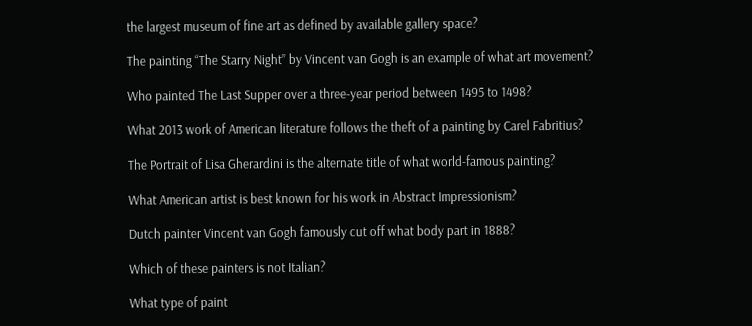the largest museum of fine art as defined by available gallery space?

The painting “The Starry Night” by Vincent van Gogh is an example of what art movement?

Who painted The Last Supper over a three-year period between 1495 to 1498?

What 2013 work of American literature follows the theft of a painting by Carel Fabritius?

The Portrait of Lisa Gherardini is the alternate title of what world-famous painting?

What American artist is best known for his work in Abstract Impressionism?

Dutch painter Vincent van Gogh famously cut off what body part in 1888?

Which of these painters is not Italian?

What type of paint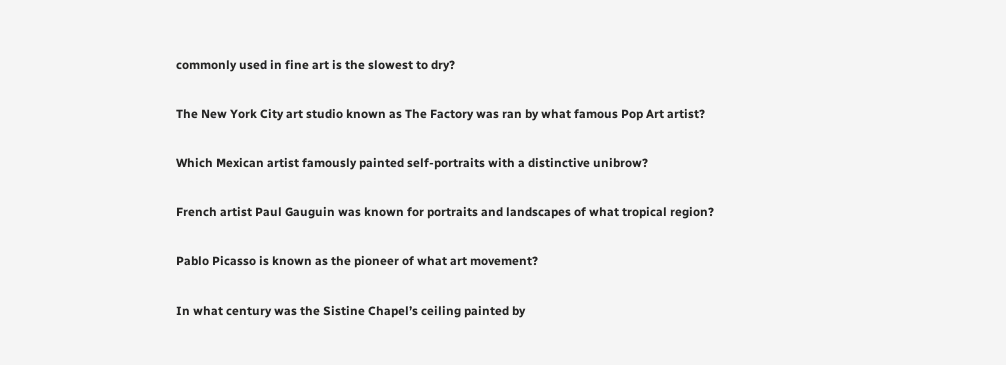commonly used in fine art is the slowest to dry?

The New York City art studio known as The Factory was ran by what famous Pop Art artist?

Which Mexican artist famously painted self-portraits with a distinctive unibrow?

French artist Paul Gauguin was known for portraits and landscapes of what tropical region?

Pablo Picasso is known as the pioneer of what art movement?

In what century was the Sistine Chapel’s ceiling painted by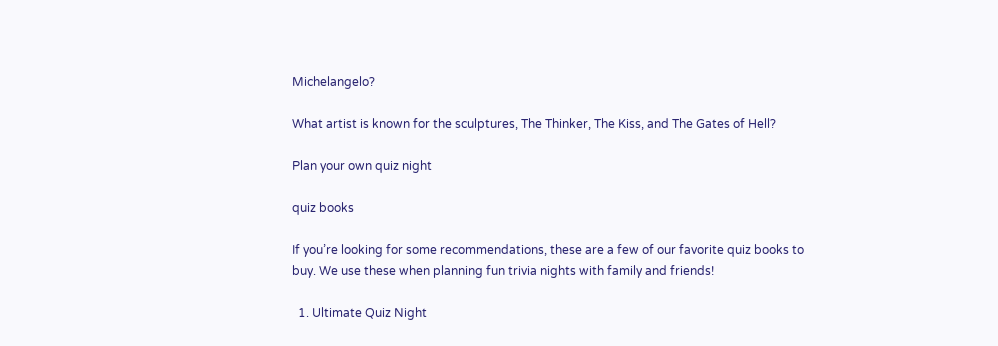Michelangelo?

What artist is known for the sculptures, The Thinker, The Kiss, and The Gates of Hell?

Plan your own quiz night

quiz books

If you’re looking for some recommendations, these are a few of our favorite quiz books to buy. We use these when planning fun trivia nights with family and friends!

  1. Ultimate Quiz Night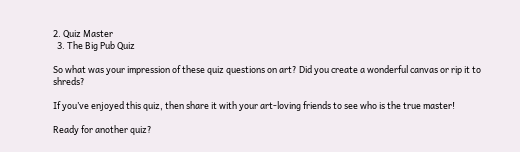2. Quiz Master
  3. The Big Pub Quiz

So what was your impression of these quiz questions on art? Did you create a wonderful canvas or rip it to shreds?

If you’ve enjoyed this quiz, then share it with your art-loving friends to see who is the true master!

Ready for another quiz?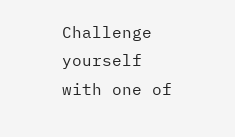Challenge yourself with one of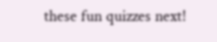these fun quizzes next!